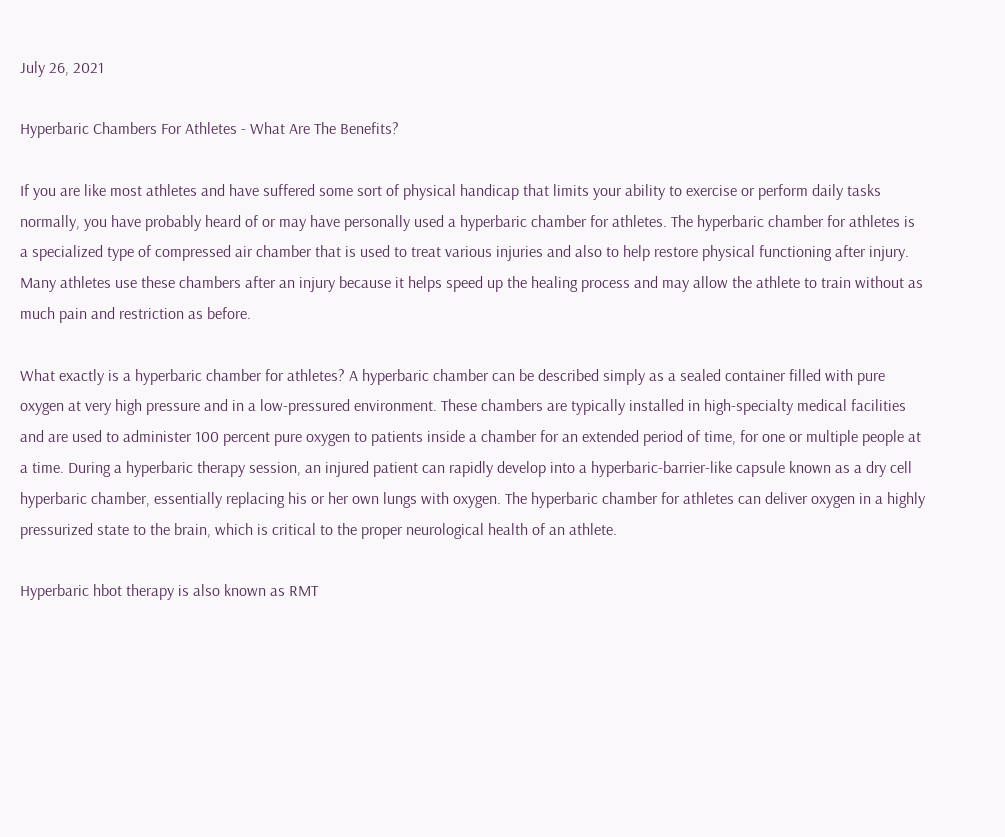July 26, 2021

Hyperbaric Chambers For Athletes - What Are The Benefits?

If you are like most athletes and have suffered some sort of physical handicap that limits your ability to exercise or perform daily tasks normally, you have probably heard of or may have personally used a hyperbaric chamber for athletes. The hyperbaric chamber for athletes is a specialized type of compressed air chamber that is used to treat various injuries and also to help restore physical functioning after injury. Many athletes use these chambers after an injury because it helps speed up the healing process and may allow the athlete to train without as much pain and restriction as before.

What exactly is a hyperbaric chamber for athletes? A hyperbaric chamber can be described simply as a sealed container filled with pure oxygen at very high pressure and in a low-pressured environment. These chambers are typically installed in high-specialty medical facilities and are used to administer 100 percent pure oxygen to patients inside a chamber for an extended period of time, for one or multiple people at a time. During a hyperbaric therapy session, an injured patient can rapidly develop into a hyperbaric-barrier-like capsule known as a dry cell hyperbaric chamber, essentially replacing his or her own lungs with oxygen. The hyperbaric chamber for athletes can deliver oxygen in a highly pressurized state to the brain, which is critical to the proper neurological health of an athlete.

Hyperbaric hbot therapy is also known as RMT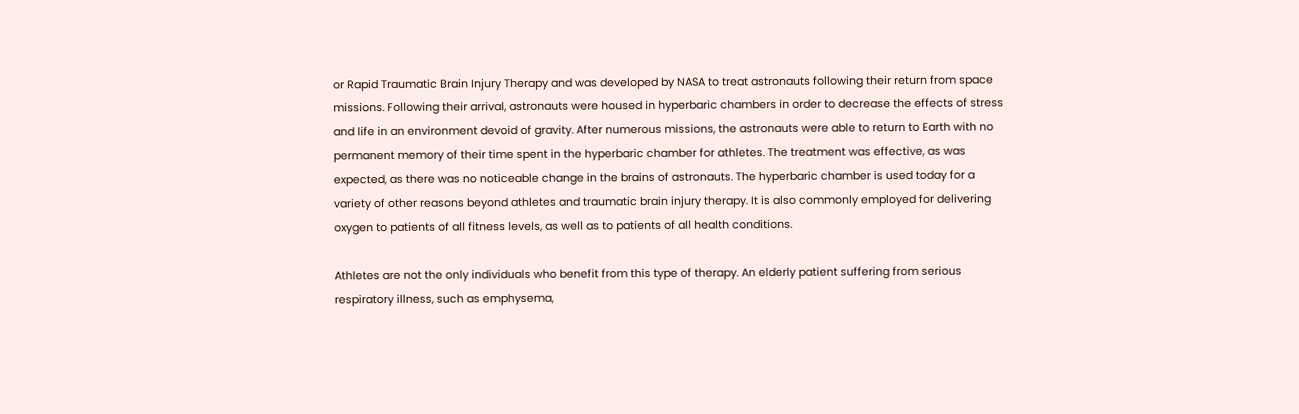or Rapid Traumatic Brain Injury Therapy and was developed by NASA to treat astronauts following their return from space missions. Following their arrival, astronauts were housed in hyperbaric chambers in order to decrease the effects of stress and life in an environment devoid of gravity. After numerous missions, the astronauts were able to return to Earth with no permanent memory of their time spent in the hyperbaric chamber for athletes. The treatment was effective, as was expected, as there was no noticeable change in the brains of astronauts. The hyperbaric chamber is used today for a variety of other reasons beyond athletes and traumatic brain injury therapy. It is also commonly employed for delivering oxygen to patients of all fitness levels, as well as to patients of all health conditions.

Athletes are not the only individuals who benefit from this type of therapy. An elderly patient suffering from serious respiratory illness, such as emphysema,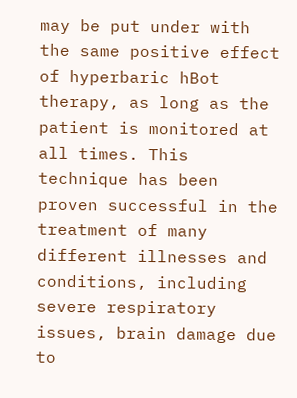may be put under with the same positive effect of hyperbaric hBot therapy, as long as the patient is monitored at all times. This technique has been proven successful in the treatment of many different illnesses and conditions, including severe respiratory issues, brain damage due to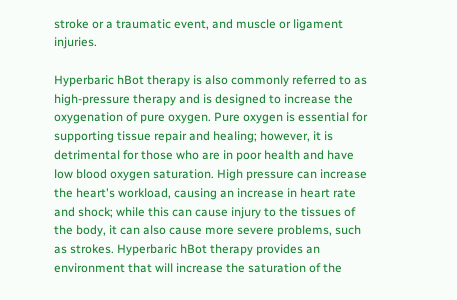stroke or a traumatic event, and muscle or ligament injuries.

Hyperbaric hBot therapy is also commonly referred to as high-pressure therapy and is designed to increase the oxygenation of pure oxygen. Pure oxygen is essential for supporting tissue repair and healing; however, it is detrimental for those who are in poor health and have low blood oxygen saturation. High pressure can increase the heart's workload, causing an increase in heart rate and shock; while this can cause injury to the tissues of the body, it can also cause more severe problems, such as strokes. Hyperbaric hBot therapy provides an environment that will increase the saturation of the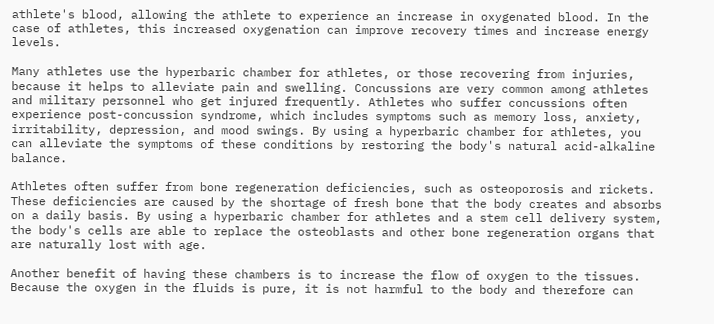athlete's blood, allowing the athlete to experience an increase in oxygenated blood. In the case of athletes, this increased oxygenation can improve recovery times and increase energy levels.

Many athletes use the hyperbaric chamber for athletes, or those recovering from injuries, because it helps to alleviate pain and swelling. Concussions are very common among athletes and military personnel who get injured frequently. Athletes who suffer concussions often experience post-concussion syndrome, which includes symptoms such as memory loss, anxiety, irritability, depression, and mood swings. By using a hyperbaric chamber for athletes, you can alleviate the symptoms of these conditions by restoring the body's natural acid-alkaline balance.

Athletes often suffer from bone regeneration deficiencies, such as osteoporosis and rickets. These deficiencies are caused by the shortage of fresh bone that the body creates and absorbs on a daily basis. By using a hyperbaric chamber for athletes and a stem cell delivery system, the body's cells are able to replace the osteoblasts and other bone regeneration organs that are naturally lost with age.

Another benefit of having these chambers is to increase the flow of oxygen to the tissues. Because the oxygen in the fluids is pure, it is not harmful to the body and therefore can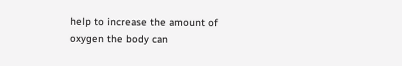help to increase the amount of oxygen the body can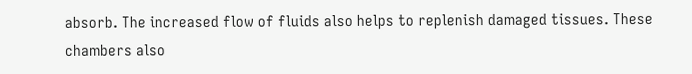absorb. The increased flow of fluids also helps to replenish damaged tissues. These chambers also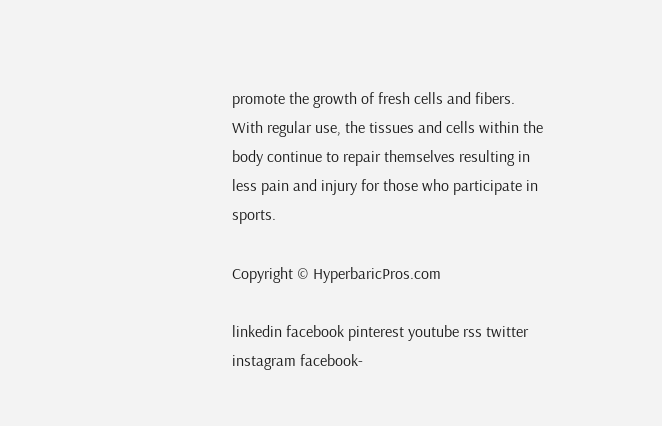promote the growth of fresh cells and fibers. With regular use, the tissues and cells within the body continue to repair themselves resulting in less pain and injury for those who participate in sports.

Copyright © HyperbaricPros.com

linkedin facebook pinterest youtube rss twitter instagram facebook-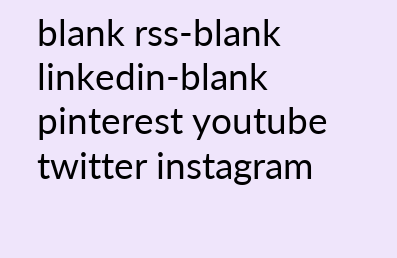blank rss-blank linkedin-blank pinterest youtube twitter instagram